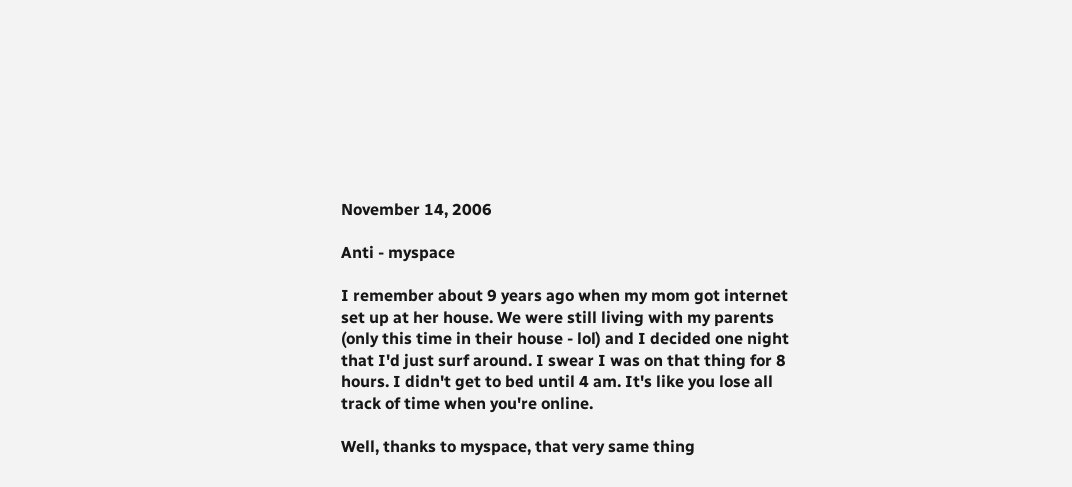November 14, 2006

Anti - myspace

I remember about 9 years ago when my mom got internet set up at her house. We were still living with my parents (only this time in their house - lol) and I decided one night that I'd just surf around. I swear I was on that thing for 8 hours. I didn't get to bed until 4 am. It's like you lose all track of time when you're online.

Well, thanks to myspace, that very same thing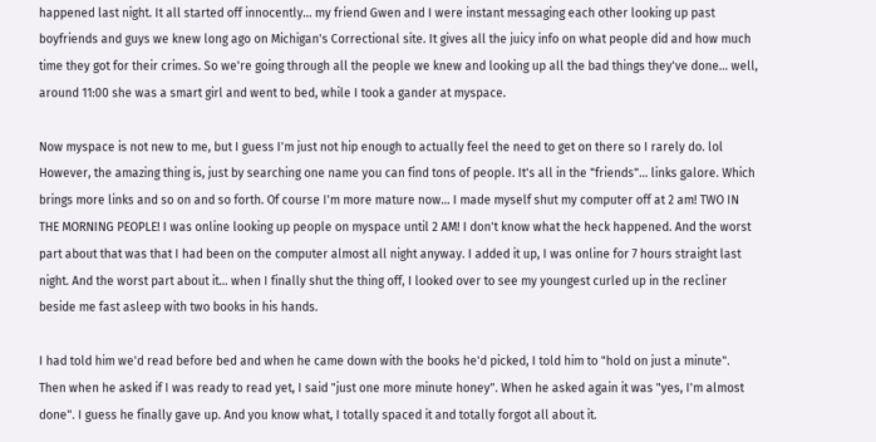happened last night. It all started off innocently... my friend Gwen and I were instant messaging each other looking up past boyfriends and guys we knew long ago on Michigan's Correctional site. It gives all the juicy info on what people did and how much time they got for their crimes. So we're going through all the people we knew and looking up all the bad things they've done... well, around 11:00 she was a smart girl and went to bed, while I took a gander at myspace.

Now myspace is not new to me, but I guess I'm just not hip enough to actually feel the need to get on there so I rarely do. lol However, the amazing thing is, just by searching one name you can find tons of people. It's all in the "friends"... links galore. Which brings more links and so on and so forth. Of course I'm more mature now... I made myself shut my computer off at 2 am! TWO IN THE MORNING PEOPLE! I was online looking up people on myspace until 2 AM! I don't know what the heck happened. And the worst part about that was that I had been on the computer almost all night anyway. I added it up, I was online for 7 hours straight last night. And the worst part about it... when I finally shut the thing off, I looked over to see my youngest curled up in the recliner beside me fast asleep with two books in his hands.

I had told him we'd read before bed and when he came down with the books he'd picked, I told him to "hold on just a minute". Then when he asked if I was ready to read yet, I said "just one more minute honey". When he asked again it was "yes, I'm almost done". I guess he finally gave up. And you know what, I totally spaced it and totally forgot all about it.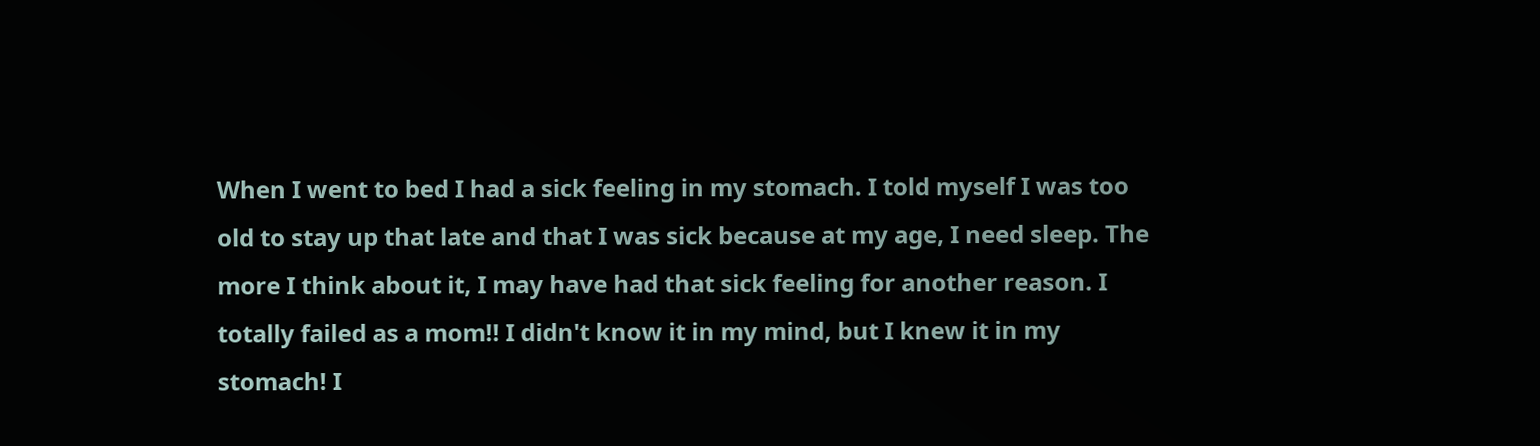When I went to bed I had a sick feeling in my stomach. I told myself I was too old to stay up that late and that I was sick because at my age, I need sleep. The more I think about it, I may have had that sick feeling for another reason. I totally failed as a mom!! I didn't know it in my mind, but I knew it in my stomach! I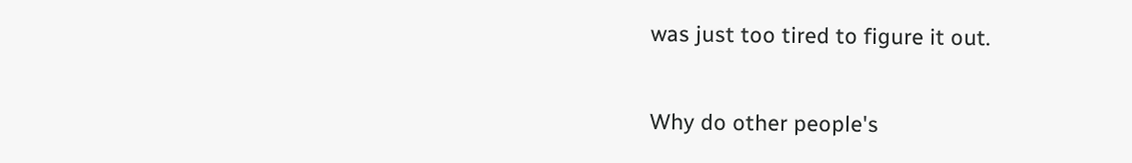was just too tired to figure it out.

Why do other people's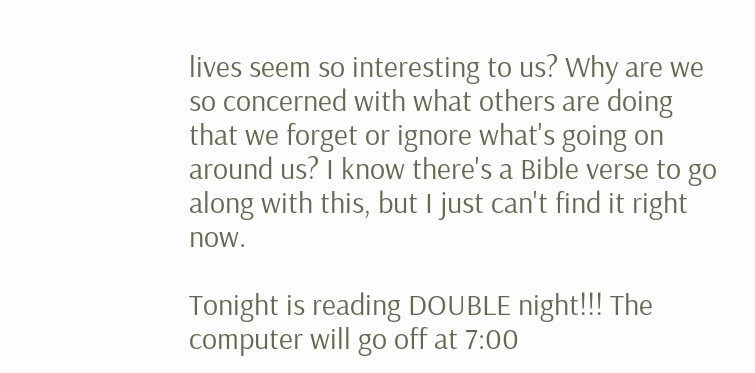lives seem so interesting to us? Why are we so concerned with what others are doing that we forget or ignore what's going on around us? I know there's a Bible verse to go along with this, but I just can't find it right now.

Tonight is reading DOUBLE night!!! The computer will go off at 7:00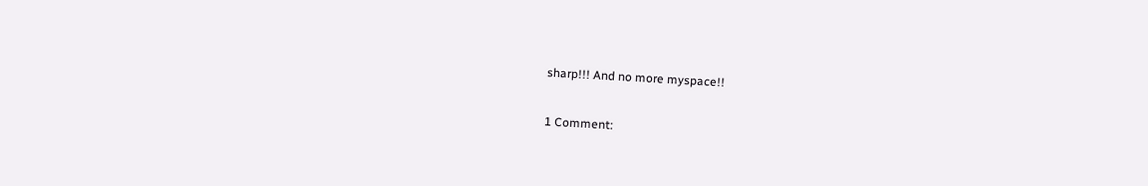sharp!!! And no more myspace!!

1 Comment: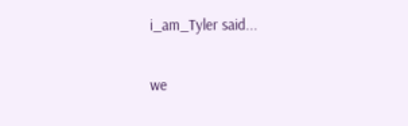i_am_Tyler said...

we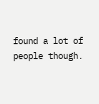found a lot of people though.